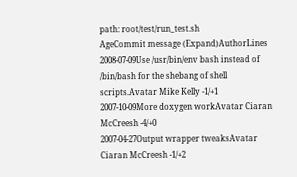path: root/test/run_test.sh
AgeCommit message (Expand)AuthorLines
2008-07-09Use /usr/bin/env bash instead of /bin/bash for the shebang of shell scripts.Avatar Mike Kelly -1/+1
2007-10-09More doxygen workAvatar Ciaran McCreesh -4/+0
2007-04-27Output wrapper tweaksAvatar Ciaran McCreesh -1/+2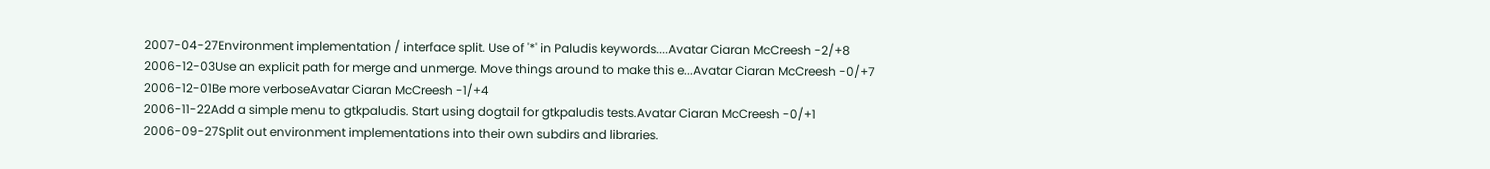2007-04-27Environment implementation / interface split. Use of '*' in Paludis keywords....Avatar Ciaran McCreesh -2/+8
2006-12-03Use an explicit path for merge and unmerge. Move things around to make this e...Avatar Ciaran McCreesh -0/+7
2006-12-01Be more verboseAvatar Ciaran McCreesh -1/+4
2006-11-22Add a simple menu to gtkpaludis. Start using dogtail for gtkpaludis tests.Avatar Ciaran McCreesh -0/+1
2006-09-27Split out environment implementations into their own subdirs and libraries.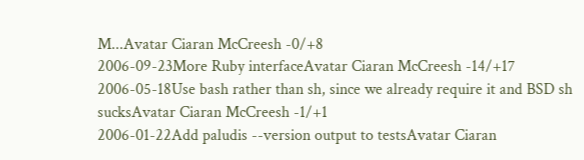M...Avatar Ciaran McCreesh -0/+8
2006-09-23More Ruby interfaceAvatar Ciaran McCreesh -14/+17
2006-05-18Use bash rather than sh, since we already require it and BSD sh sucksAvatar Ciaran McCreesh -1/+1
2006-01-22Add paludis --version output to testsAvatar Ciaran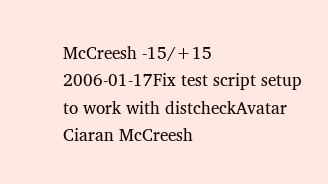McCreesh -15/+15
2006-01-17Fix test script setup to work with distcheckAvatar Ciaran McCreesh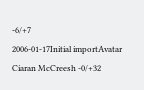-6/+7
2006-01-17Initial importAvatar Ciaran McCreesh -0/+32